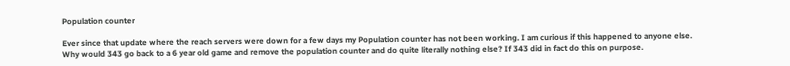Population counter

Ever since that update where the reach servers were down for a few days my Population counter has not been working. I am curious if this happened to anyone else. Why would 343 go back to a 6 year old game and remove the population counter and do quite literally nothing else? If 343 did in fact do this on purpose.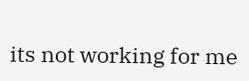its not working for me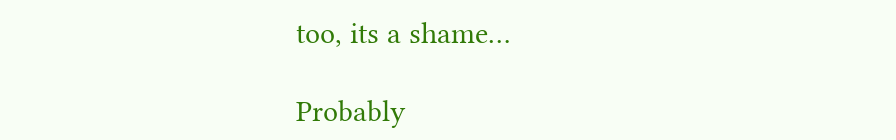too, its a shame…

Probably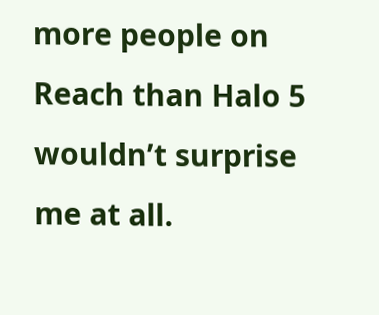more people on Reach than Halo 5 wouldn’t surprise me at all.